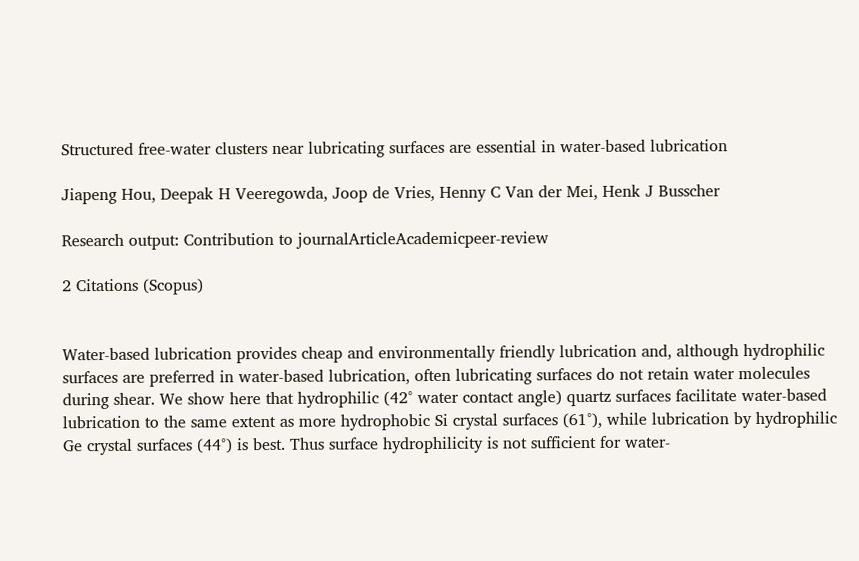Structured free-water clusters near lubricating surfaces are essential in water-based lubrication

Jiapeng Hou, Deepak H Veeregowda, Joop de Vries, Henny C Van der Mei, Henk J Busscher

Research output: Contribution to journalArticleAcademicpeer-review

2 Citations (Scopus)


Water-based lubrication provides cheap and environmentally friendly lubrication and, although hydrophilic surfaces are preferred in water-based lubrication, often lubricating surfaces do not retain water molecules during shear. We show here that hydrophilic (42° water contact angle) quartz surfaces facilitate water-based lubrication to the same extent as more hydrophobic Si crystal surfaces (61°), while lubrication by hydrophilic Ge crystal surfaces (44°) is best. Thus surface hydrophilicity is not sufficient for water-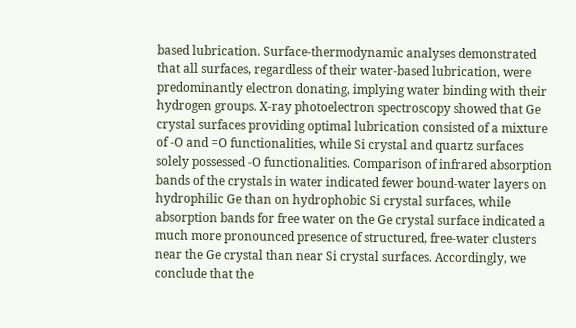based lubrication. Surface-thermodynamic analyses demonstrated that all surfaces, regardless of their water-based lubrication, were predominantly electron donating, implying water binding with their hydrogen groups. X-ray photoelectron spectroscopy showed that Ge crystal surfaces providing optimal lubrication consisted of a mixture of -O and =O functionalities, while Si crystal and quartz surfaces solely possessed -O functionalities. Comparison of infrared absorption bands of the crystals in water indicated fewer bound-water layers on hydrophilic Ge than on hydrophobic Si crystal surfaces, while absorption bands for free water on the Ge crystal surface indicated a much more pronounced presence of structured, free-water clusters near the Ge crystal than near Si crystal surfaces. Accordingly, we conclude that the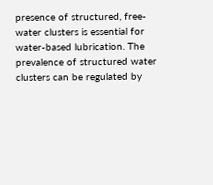presence of structured, free-water clusters is essential for water-based lubrication. The prevalence of structured water clusters can be regulated by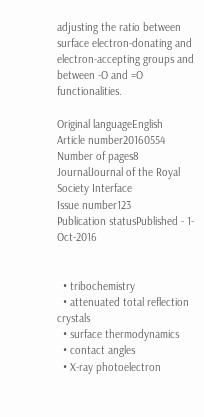adjusting the ratio between surface electron-donating and electron-accepting groups and between -O and =O functionalities.

Original languageEnglish
Article number20160554
Number of pages8
JournalJournal of the Royal Society Interface
Issue number123
Publication statusPublished - 1-Oct-2016


  • tribochemistry
  • attenuated total reflection crystals
  • surface thermodynamics
  • contact angles
  • X-ray photoelectron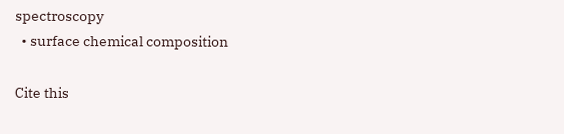spectroscopy
  • surface chemical composition

Cite this